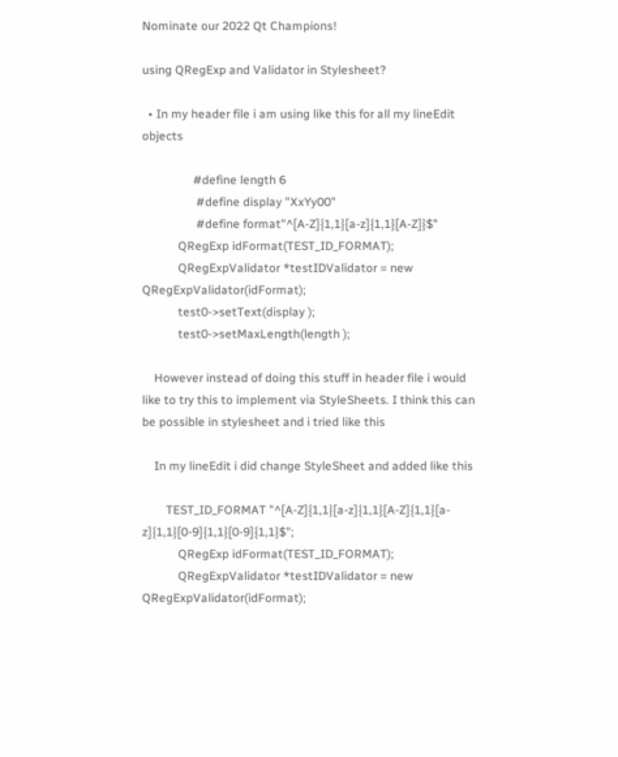Nominate our 2022 Qt Champions!

using QRegExp and Validator in Stylesheet?

  • In my header file i am using like this for all my lineEdit objects

                 #define length 6
                  #define display "XxYy00"
                  #define format"^[A-Z]{1,1}[a-z]{1,1}[A-Z]}$"
            QRegExp idFormat(TEST_ID_FORMAT);
            QRegExpValidator *testIDValidator = new QRegExpValidator(idFormat);
            test0->setText(display );
            test0->setMaxLength(length );

    However instead of doing this stuff in header file i would like to try this to implement via StyleSheets. I think this can be possible in stylesheet and i tried like this

    In my lineEdit i did change StyleSheet and added like this

        TEST_ID_FORMAT "^[A-Z]{1,1}[a-z]{1,1}[A-Z]{1,1}[a-z]{1,1}[0-9]{1,1}[0-9]{1,1}$";
            QRegExp idFormat(TEST_ID_FORMAT);
            QRegExpValidator *testIDValidator = new QRegExpValidator(idFormat);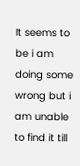It seems to be i am doing some wrong but i am unable to find it till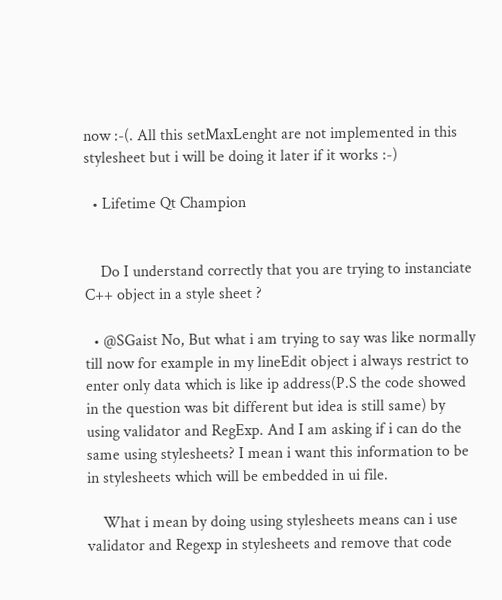now :-(. All this setMaxLenght are not implemented in this stylesheet but i will be doing it later if it works :-)

  • Lifetime Qt Champion


    Do I understand correctly that you are trying to instanciate C++ object in a style sheet ?

  • @SGaist No, But what i am trying to say was like normally till now for example in my lineEdit object i always restrict to enter only data which is like ip address(P.S the code showed in the question was bit different but idea is still same) by using validator and RegExp. And I am asking if i can do the same using stylesheets? I mean i want this information to be in stylesheets which will be embedded in ui file.

    What i mean by doing using stylesheets means can i use validator and Regexp in stylesheets and remove that code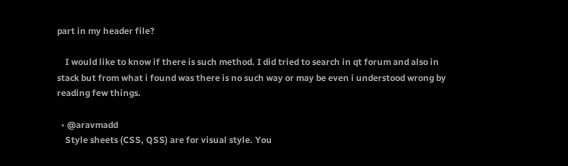part in my header file?

    I would like to know if there is such method. I did tried to search in qt forum and also in stack but from what i found was there is no such way or may be even i understood wrong by reading few things.

  • @aravmadd
    Style sheets (CSS, QSS) are for visual style. You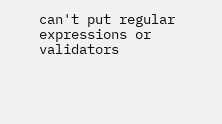can't put regular expressions or validators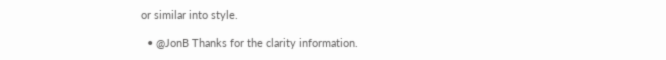or similar into style.

  • @JonB Thanks for the clarity information.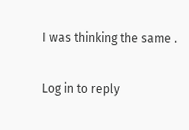I was thinking the same .

Log in to reply